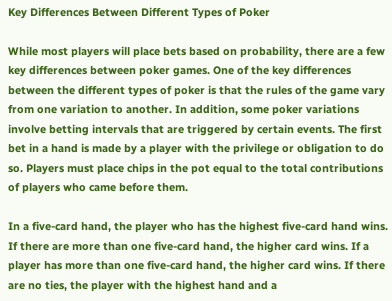Key Differences Between Different Types of Poker

While most players will place bets based on probability, there are a few key differences between poker games. One of the key differences between the different types of poker is that the rules of the game vary from one variation to another. In addition, some poker variations involve betting intervals that are triggered by certain events. The first bet in a hand is made by a player with the privilege or obligation to do so. Players must place chips in the pot equal to the total contributions of players who came before them.

In a five-card hand, the player who has the highest five-card hand wins. If there are more than one five-card hand, the higher card wins. If a player has more than one five-card hand, the higher card wins. If there are no ties, the player with the highest hand and a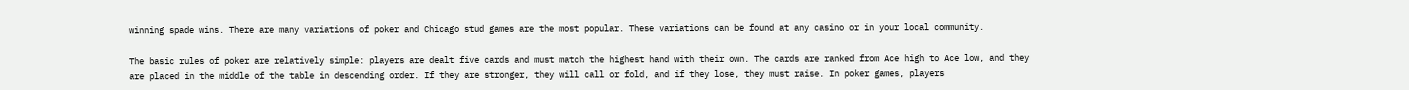winning spade wins. There are many variations of poker and Chicago stud games are the most popular. These variations can be found at any casino or in your local community.

The basic rules of poker are relatively simple: players are dealt five cards and must match the highest hand with their own. The cards are ranked from Ace high to Ace low, and they are placed in the middle of the table in descending order. If they are stronger, they will call or fold, and if they lose, they must raise. In poker games, players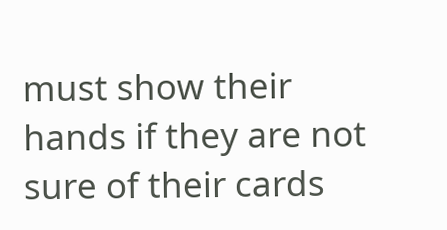must show their hands if they are not sure of their cards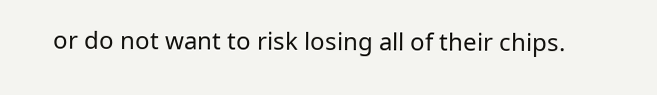or do not want to risk losing all of their chips.